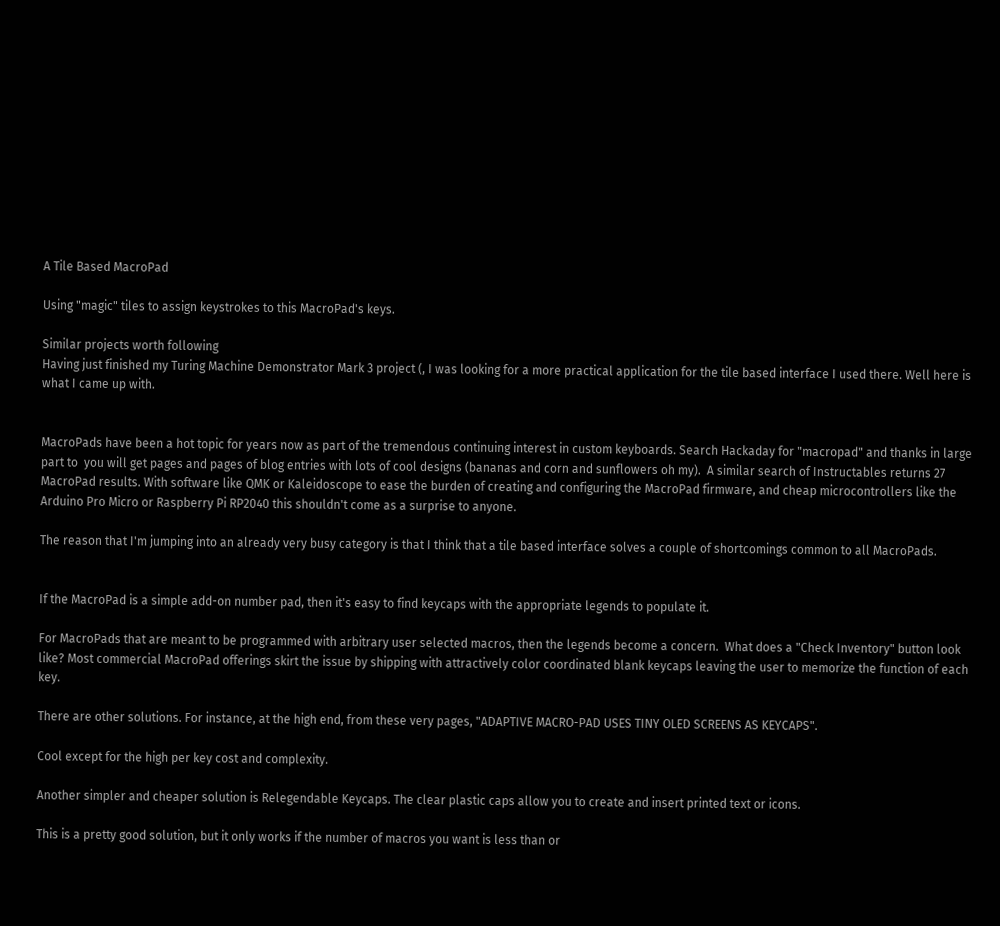A Tile Based MacroPad

Using "magic" tiles to assign keystrokes to this MacroPad's keys.

Similar projects worth following
Having just finished my Turing Machine Demonstrator Mark 3 project (, I was looking for a more practical application for the tile based interface I used there. Well here is what I came up with.


MacroPads have been a hot topic for years now as part of the tremendous continuing interest in custom keyboards. Search Hackaday for "macropad" and thanks in large part to  you will get pages and pages of blog entries with lots of cool designs (bananas and corn and sunflowers oh my).  A similar search of Instructables returns 27 MacroPad results. With software like QMK or Kaleidoscope to ease the burden of creating and configuring the MacroPad firmware, and cheap microcontrollers like the Arduino Pro Micro or Raspberry Pi RP2040 this shouldn't come as a surprise to anyone.

The reason that I'm jumping into an already very busy category is that I think that a tile based interface solves a couple of shortcomings common to all MacroPads.


If the MacroPad is a simple add-on number pad, then it's easy to find keycaps with the appropriate legends to populate it.

For MacroPads that are meant to be programmed with arbitrary user selected macros, then the legends become a concern.  What does a "Check Inventory" button look like? Most commercial MacroPad offerings skirt the issue by shipping with attractively color coordinated blank keycaps leaving the user to memorize the function of each key.

There are other solutions. For instance, at the high end, from these very pages, "ADAPTIVE MACRO-PAD USES TINY OLED SCREENS AS KEYCAPS".

Cool except for the high per key cost and complexity.

Another simpler and cheaper solution is Relegendable Keycaps. The clear plastic caps allow you to create and insert printed text or icons.

This is a pretty good solution, but it only works if the number of macros you want is less than or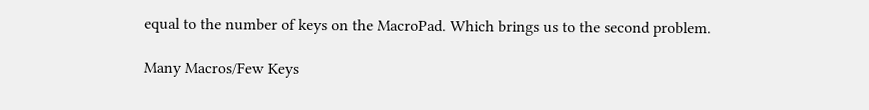equal to the number of keys on the MacroPad. Which brings us to the second problem.

Many Macros/Few Keys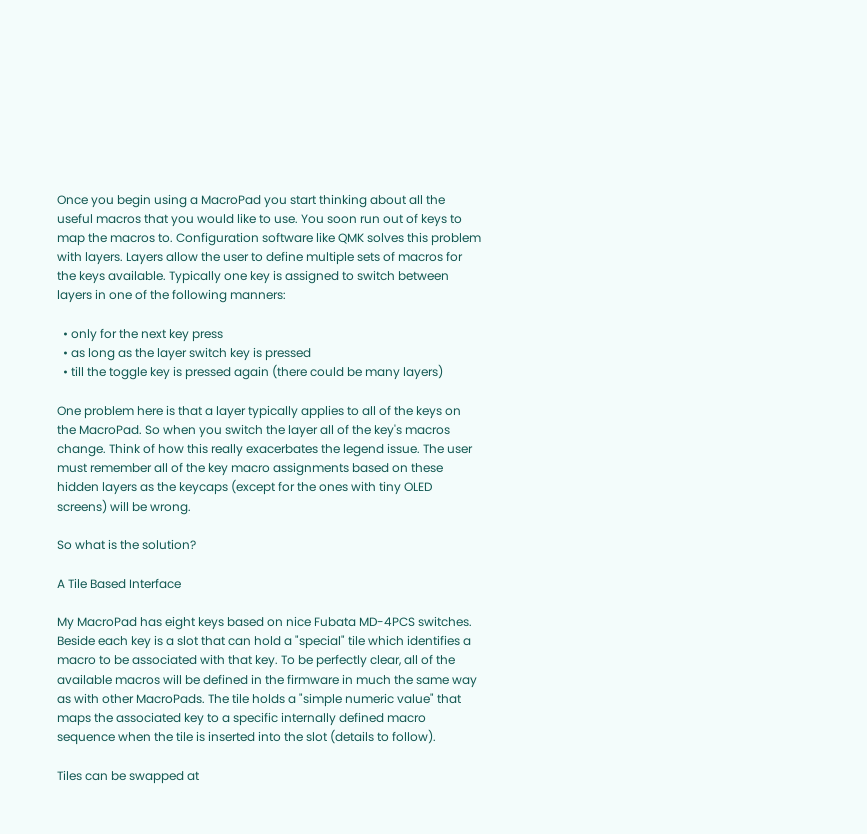Once you begin using a MacroPad you start thinking about all the useful macros that you would like to use. You soon run out of keys to map the macros to. Configuration software like QMK solves this problem with layers. Layers allow the user to define multiple sets of macros for the keys available. Typically one key is assigned to switch between layers in one of the following manners:

  • only for the next key press
  • as long as the layer switch key is pressed
  • till the toggle key is pressed again (there could be many layers)

One problem here is that a layer typically applies to all of the keys on the MacroPad. So when you switch the layer all of the key's macros change. Think of how this really exacerbates the legend issue. The user must remember all of the key macro assignments based on these hidden layers as the keycaps (except for the ones with tiny OLED screens) will be wrong.

So what is the solution?

A Tile Based Interface

My MacroPad has eight keys based on nice Fubata MD-4PCS switches. Beside each key is a slot that can hold a "special" tile which identifies a macro to be associated with that key. To be perfectly clear, all of the available macros will be defined in the firmware in much the same way as with other MacroPads. The tile holds a "simple numeric value" that maps the associated key to a specific internally defined macro sequence when the tile is inserted into the slot (details to follow).

Tiles can be swapped at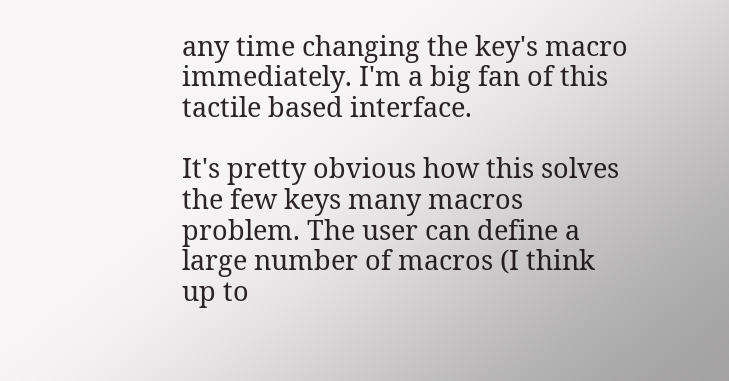any time changing the key's macro immediately. I'm a big fan of this tactile based interface.

It's pretty obvious how this solves the few keys many macros problem. The user can define a large number of macros (I think up to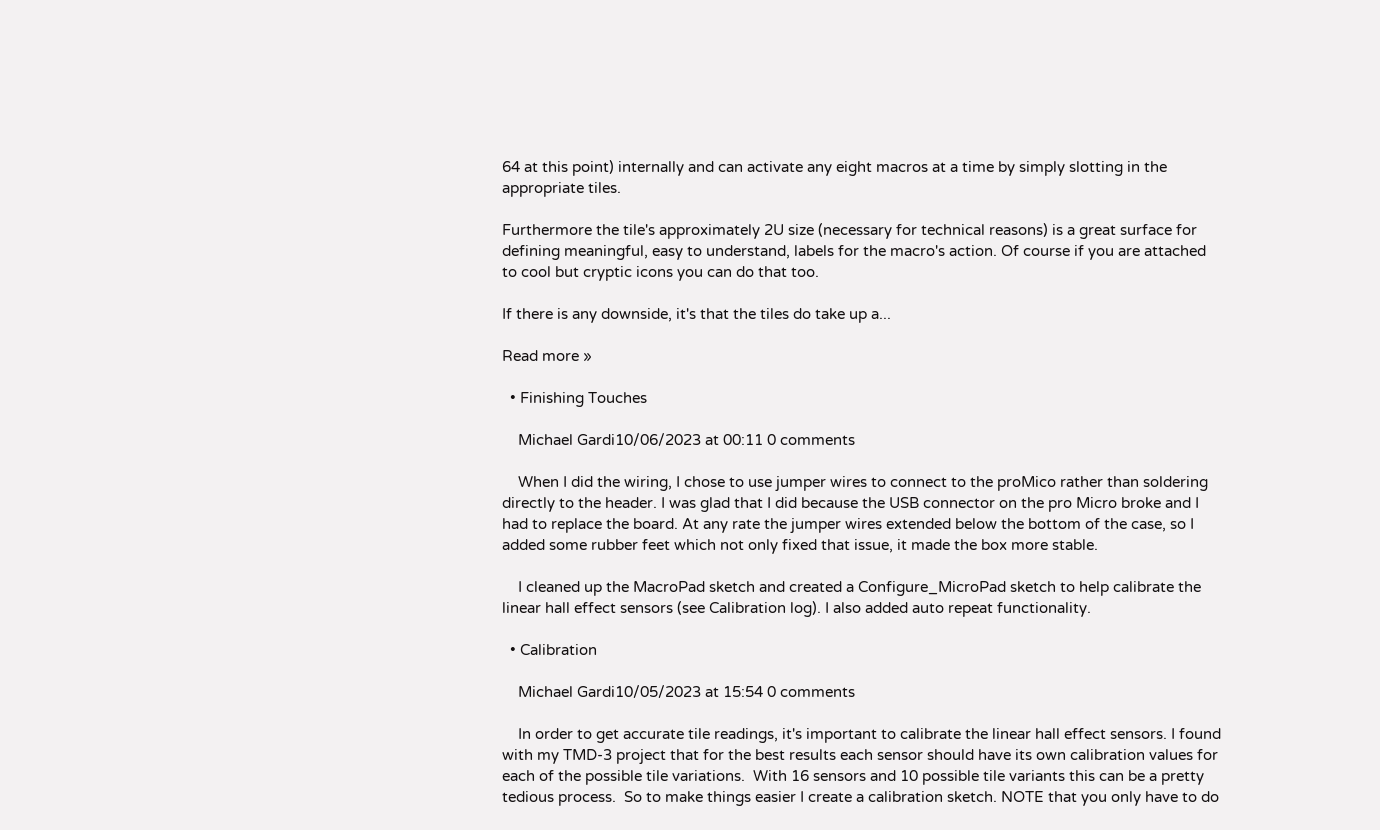64 at this point) internally and can activate any eight macros at a time by simply slotting in the appropriate tiles.

Furthermore the tile's approximately 2U size (necessary for technical reasons) is a great surface for defining meaningful, easy to understand, labels for the macro's action. Of course if you are attached to cool but cryptic icons you can do that too.

If there is any downside, it's that the tiles do take up a...

Read more »

  • Finishing Touches

    Michael Gardi10/06/2023 at 00:11 0 comments

    When I did the wiring, I chose to use jumper wires to connect to the proMico rather than soldering directly to the header. I was glad that I did because the USB connector on the pro Micro broke and I had to replace the board. At any rate the jumper wires extended below the bottom of the case, so I added some rubber feet which not only fixed that issue, it made the box more stable.

    I cleaned up the MacroPad sketch and created a Configure_MicroPad sketch to help calibrate the linear hall effect sensors (see Calibration log). I also added auto repeat functionality.

  • Calibration

    Michael Gardi10/05/2023 at 15:54 0 comments

    In order to get accurate tile readings, it's important to calibrate the linear hall effect sensors. I found with my TMD-3 project that for the best results each sensor should have its own calibration values for each of the possible tile variations.  With 16 sensors and 10 possible tile variants this can be a pretty tedious process.  So to make things easier I create a calibration sketch. NOTE that you only have to do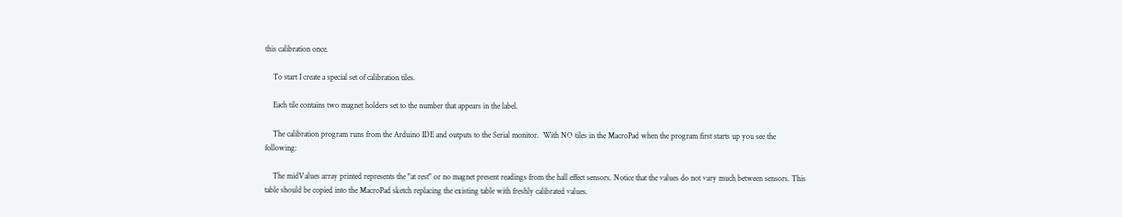this calibration once.

    To start I create a special set of calibration tiles.

    Each tile contains two magnet holders set to the number that appears in the label.

    The calibration program runs from the Arduino IDE and outputs to the Serial monitor.  With NO tiles in the MacroPad when the program first starts up you see the following:

    The midValues array printed represents the "at rest" or no magnet present readings from the hall effect sensors. Notice that the values do not vary much between sensors. This table should be copied into the MacroPad sketch replacing the existing table with freshly calibrated values.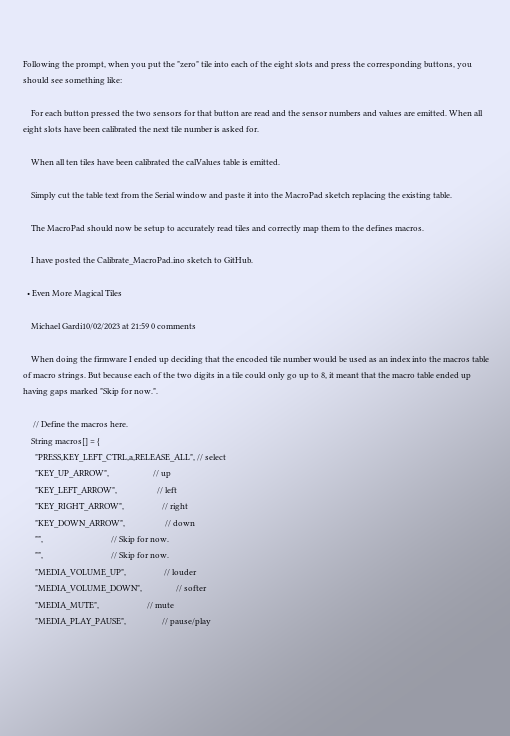Following the prompt, when you put the "zero" tile into each of the eight slots and press the corresponding buttons, you should see something like:

    For each button pressed the two sensors for that button are read and the sensor numbers and values are emitted. When all eight slots have been calibrated the next tile number is asked for.

    When all ten tiles have been calibrated the calValues table is emitted.

    Simply cut the table text from the Serial window and paste it into the MacroPad sketch replacing the existing table.

    The MacroPad should now be setup to accurately read tiles and correctly map them to the defines macros.

    I have posted the Calibrate_MacroPad.ino sketch to GitHub.

  • Even More Magical Tiles

    Michael Gardi10/02/2023 at 21:59 0 comments

    When doing the firmware I ended up deciding that the encoded tile number would be used as an index into the macros table of macro strings. But because each of the two digits in a tile could only go up to 8, it meant that the macro table ended up having gaps marked "Skip for now.".

     // Define the macros here.
    String macros[] = {
      "PRESS,KEY_LEFT_CTRL,a,RELEASE_ALL", // select
      "KEY_UP_ARROW",                      // up
      "KEY_LEFT_ARROW",                    // left
      "KEY_RIGHT_ARROW",                   // right
      "KEY_DOWN_ARROW",                    // down
      "",                                  // Skip for now.
      "",                                  // Skip for now.
      "MEDIA_VOLUME_UP",                   // louder
      "MEDIA_VOLUME_DOWN",                 // softer
      "MEDIA_MUTE",                        // mute
      "MEDIA_PLAY_PAUSE",                  // pause/play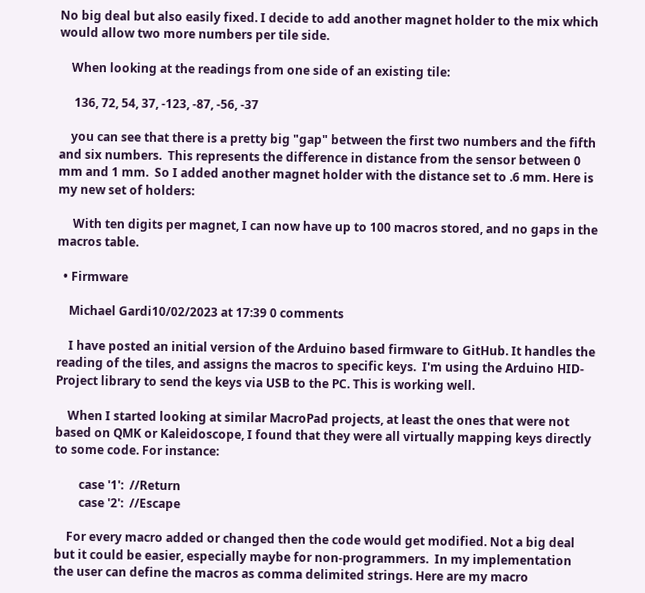No big deal but also easily fixed. I decide to add another magnet holder to the mix which would allow two more numbers per tile side.

    When looking at the readings from one side of an existing tile:

     136, 72, 54, 37, -123, -87, -56, -37

    you can see that there is a pretty big "gap" between the first two numbers and the fifth and six numbers.  This represents the difference in distance from the sensor between 0 mm and 1 mm.  So I added another magnet holder with the distance set to .6 mm. Here is my new set of holders:

     With ten digits per magnet, I can now have up to 100 macros stored, and no gaps in the macros table.

  • Firmware

    Michael Gardi10/02/2023 at 17:39 0 comments

    I have posted an initial version of the Arduino based firmware to GitHub. It handles the reading of the tiles, and assigns the macros to specific keys.  I'm using the Arduino HID-Project library to send the keys via USB to the PC. This is working well.

    When I started looking at similar MacroPad projects, at least the ones that were not based on QMK or Kaleidoscope, I found that they were all virtually mapping keys directly to some code. For instance:

        case '1':  //Return
        case '2':  //Escape

    For every macro added or changed then the code would get modified. Not a big deal but it could be easier, especially maybe for non-programmers.  In my implementation the user can define the macros as comma delimited strings. Here are my macro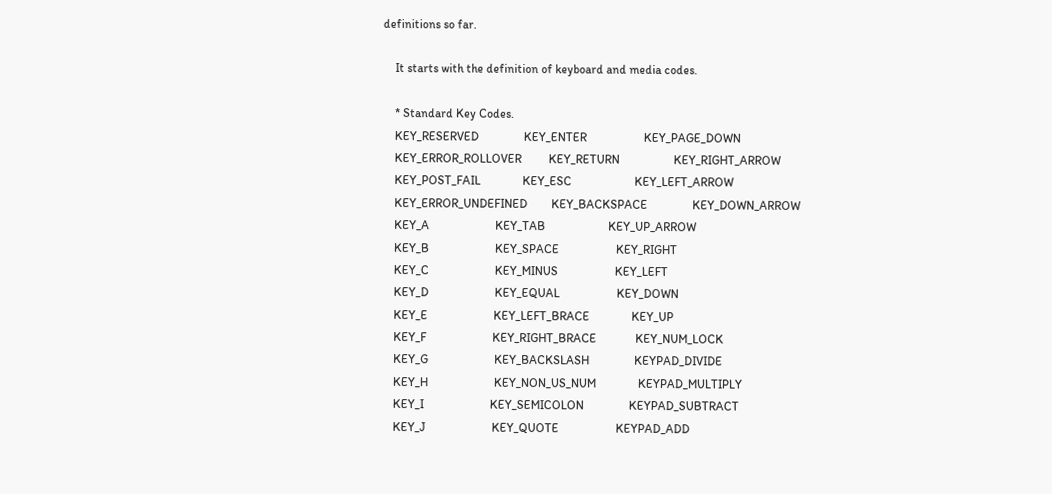definitions so far.

    It starts with the definition of keyboard and media codes.

    * Standard Key Codes.
    KEY_RESERVED               KEY_ENTER                   KEY_PAGE_DOWN
    KEY_ERROR_ROLLOVER         KEY_RETURN                  KEY_RIGHT_ARROW
    KEY_POST_FAIL              KEY_ESC                     KEY_LEFT_ARROW
    KEY_ERROR_UNDEFINED        KEY_BACKSPACE               KEY_DOWN_ARROW
    KEY_A                      KEY_TAB                     KEY_UP_ARROW
    KEY_B                      KEY_SPACE                   KEY_RIGHT
    KEY_C                      KEY_MINUS                   KEY_LEFT
    KEY_D                      KEY_EQUAL                   KEY_DOWN
    KEY_E                      KEY_LEFT_BRACE              KEY_UP
    KEY_F                      KEY_RIGHT_BRACE             KEY_NUM_LOCK
    KEY_G                      KEY_BACKSLASH               KEYPAD_DIVIDE
    KEY_H                      KEY_NON_US_NUM              KEYPAD_MULTIPLY
    KEY_I                      KEY_SEMICOLON               KEYPAD_SUBTRACT
    KEY_J                      KEY_QUOTE                   KEYPAD_ADD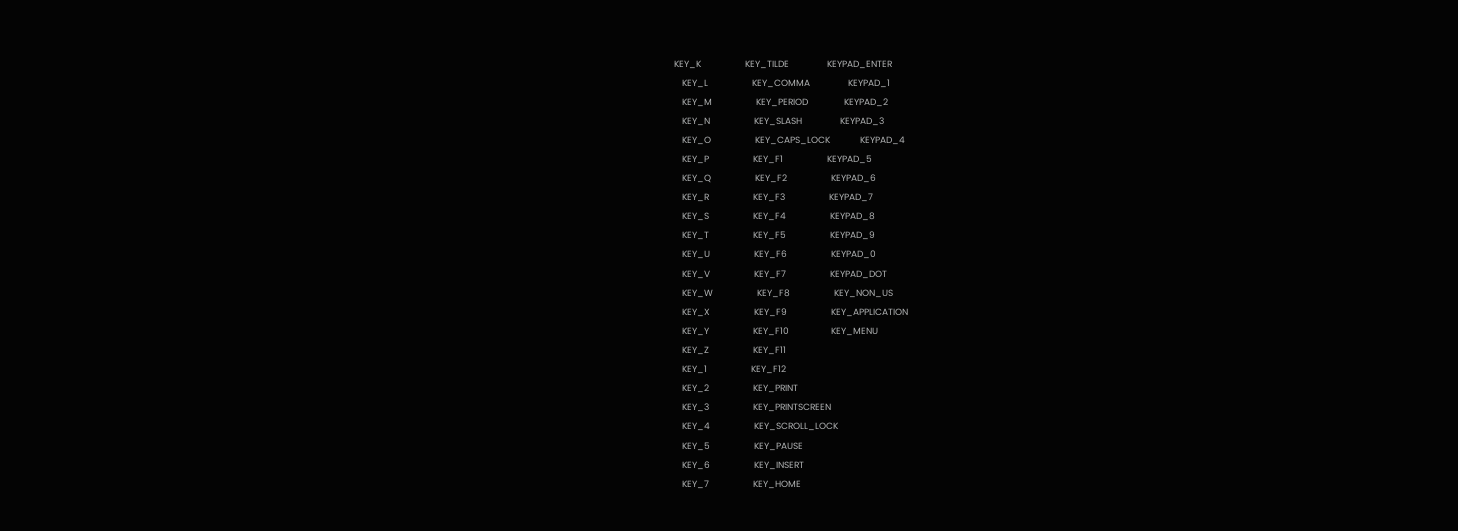KEY_K                      KEY_TILDE                   KEYPAD_ENTER
    KEY_L                      KEY_COMMA                   KEYPAD_1
    KEY_M                      KEY_PERIOD                  KEYPAD_2
    KEY_N                      KEY_SLASH                   KEYPAD_3
    KEY_O                      KEY_CAPS_LOCK               KEYPAD_4
    KEY_P                      KEY_F1                      KEYPAD_5
    KEY_Q                      KEY_F2                      KEYPAD_6
    KEY_R                      KEY_F3                      KEYPAD_7
    KEY_S                      KEY_F4                      KEYPAD_8
    KEY_T                      KEY_F5                      KEYPAD_9
    KEY_U                      KEY_F6                      KEYPAD_0
    KEY_V                      KEY_F7                      KEYPAD_DOT
    KEY_W                      KEY_F8                      KEY_NON_US
    KEY_X                      KEY_F9                      KEY_APPLICATION
    KEY_Y                      KEY_F10                     KEY_MENU
    KEY_Z                      KEY_F11
    KEY_1                      KEY_F12
    KEY_2                      KEY_PRINT
    KEY_3                      KEY_PRINTSCREEN
    KEY_4                      KEY_SCROLL_LOCK
    KEY_5                      KEY_PAUSE
    KEY_6                      KEY_INSERT
    KEY_7                      KEY_HOME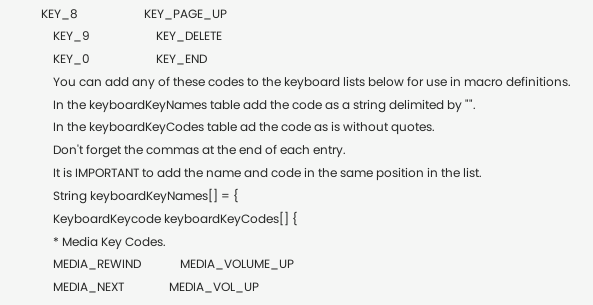KEY_8                      KEY_PAGE_UP
    KEY_9                      KEY_DELETE
    KEY_0                      KEY_END
    You can add any of these codes to the keyboard lists below for use in macro definitions.
    In the keyboardKeyNames table add the code as a string delimited by "".
    In the keyboardKeyCodes table ad the code as is without quotes.
    Don't forget the commas at the end of each entry.
    It is IMPORTANT to add the name and code in the same position in the list.
    String keyboardKeyNames[] = {
    KeyboardKeycode keyboardKeyCodes[] {
    * Media Key Codes.
    MEDIA_REWIND             MEDIA_VOLUME_UP
    MEDIA_NEXT               MEDIA_VOL_UP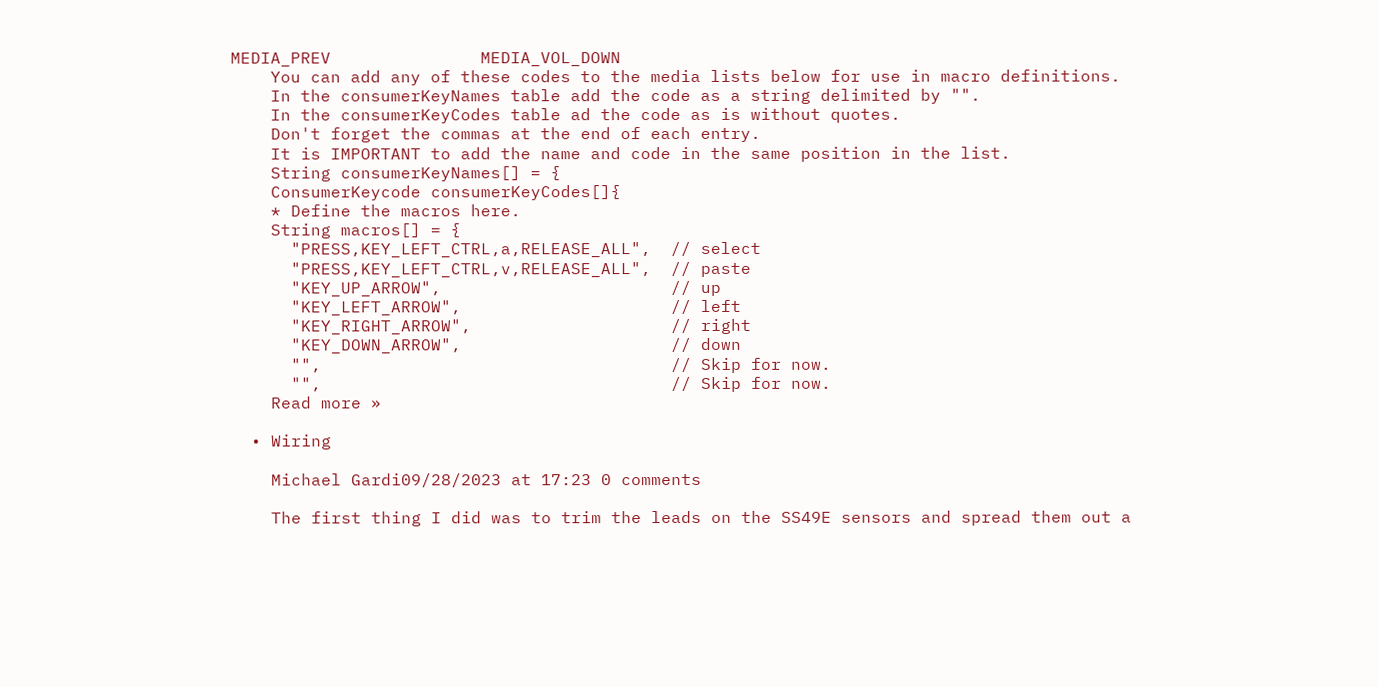MEDIA_PREV               MEDIA_VOL_DOWN
    You can add any of these codes to the media lists below for use in macro definitions.
    In the consumerKeyNames table add the code as a string delimited by "".
    In the consumerKeyCodes table ad the code as is without quotes.
    Don't forget the commas at the end of each entry.
    It is IMPORTANT to add the name and code in the same position in the list.
    String consumerKeyNames[] = {
    ConsumerKeycode consumerKeyCodes[]{
    * Define the macros here.
    String macros[] = {
      "PRESS,KEY_LEFT_CTRL,a,RELEASE_ALL",  // select
      "PRESS,KEY_LEFT_CTRL,v,RELEASE_ALL",  // paste
      "KEY_UP_ARROW",                       // up
      "KEY_LEFT_ARROW",                     // left
      "KEY_RIGHT_ARROW",                    // right
      "KEY_DOWN_ARROW",                     // down
      "",                                   // Skip for now.
      "",                                   // Skip for now.
    Read more »

  • Wiring

    Michael Gardi09/28/2023 at 17:23 0 comments

    The first thing I did was to trim the leads on the SS49E sensors and spread them out a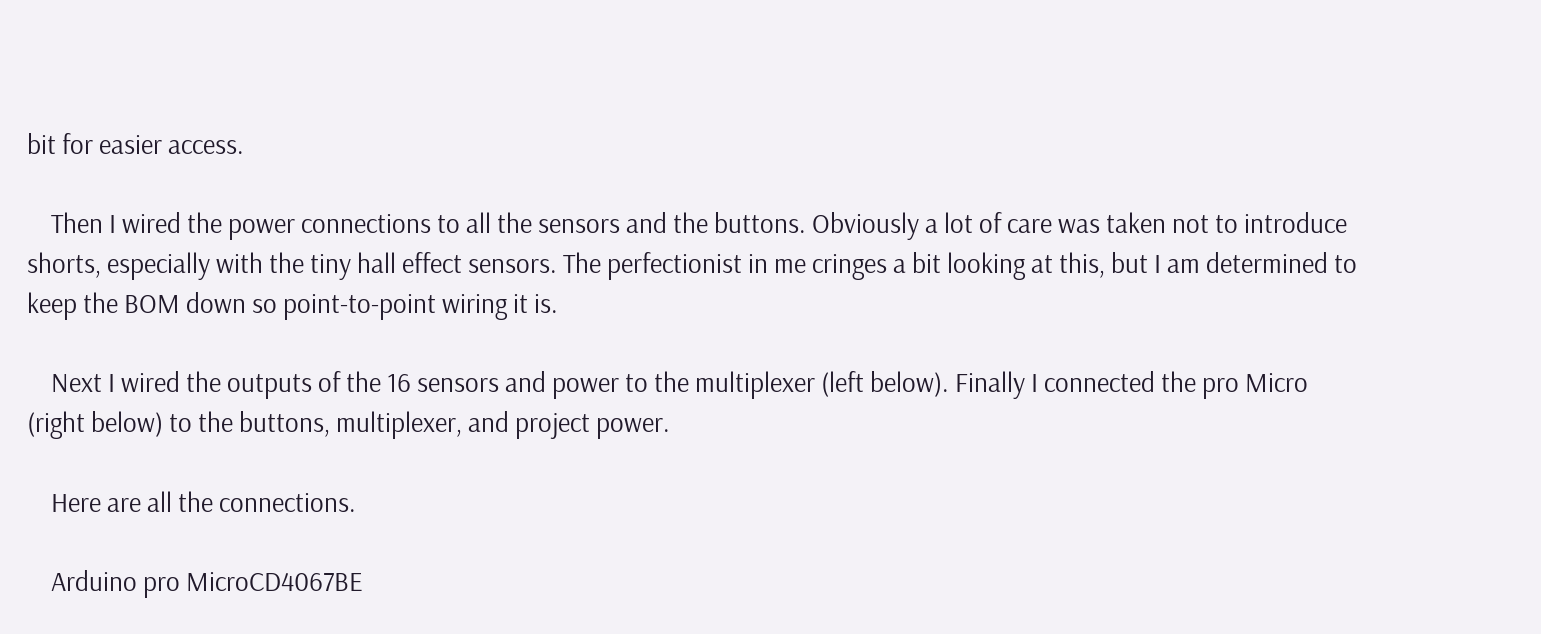bit for easier access.

    Then I wired the power connections to all the sensors and the buttons. Obviously a lot of care was taken not to introduce shorts, especially with the tiny hall effect sensors. The perfectionist in me cringes a bit looking at this, but I am determined to keep the BOM down so point-to-point wiring it is.

    Next I wired the outputs of the 16 sensors and power to the multiplexer (left below). Finally I connected the pro Micro (right below) to the buttons, multiplexer, and project power.

    Here are all the connections.

    Arduino pro MicroCD4067BE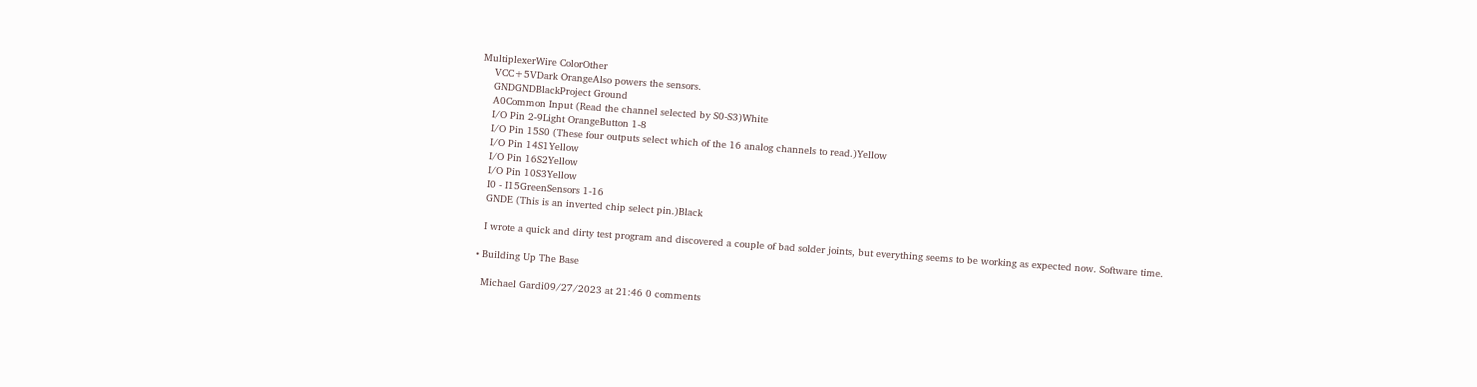MultiplexerWire ColorOther
    VCC+5VDark OrangeAlso powers the sensors.
    GNDGNDBlackProject Ground
    A0Common Input (Read the channel selected by S0-S3)White
    I/O Pin 2-9Light OrangeButton 1-8
    I/O Pin 15S0 (These four outputs select which of the 16 analog channels to read.)Yellow
    I/O Pin 14S1Yellow
    I/O Pin 16S2Yellow
    I/O Pin 10S3Yellow
    I0 - I15GreenSensors 1-16
    GNDE (This is an inverted chip select pin.)Black

    I wrote a quick and dirty test program and discovered a couple of bad solder joints, but everything seems to be working as expected now. Software time.

  • Building Up The Base

    Michael Gardi09/27/2023 at 21:46 0 comments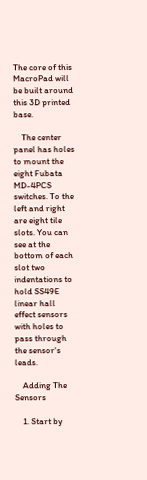The core of this MacroPad will be built around this 3D printed base.

    The center panel has holes to mount the eight Fubata MD-4PCS switches. To the left and right are eight tile slots. You can see at the bottom of each slot two indentations to hold SS49E linear hall effect sensors with holes to pass through the sensor's leads.

    Adding The Sensors

    1. Start by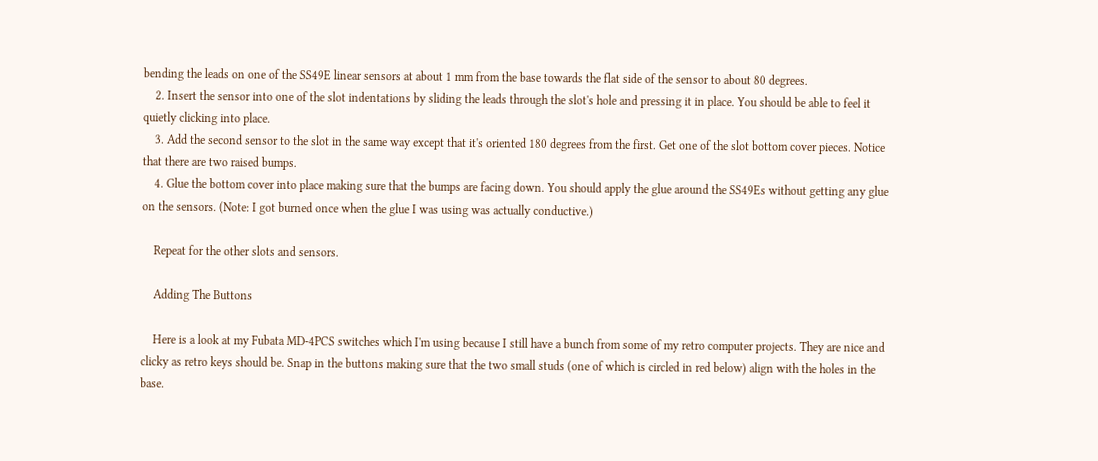bending the leads on one of the SS49E linear sensors at about 1 mm from the base towards the flat side of the sensor to about 80 degrees.
    2. Insert the sensor into one of the slot indentations by sliding the leads through the slot's hole and pressing it in place. You should be able to feel it quietly clicking into place.
    3. Add the second sensor to the slot in the same way except that it's oriented 180 degrees from the first. Get one of the slot bottom cover pieces. Notice that there are two raised bumps.
    4. Glue the bottom cover into place making sure that the bumps are facing down. You should apply the glue around the SS49Es without getting any glue on the sensors. (Note: I got burned once when the glue I was using was actually conductive.)

    Repeat for the other slots and sensors.

    Adding The Buttons

    Here is a look at my Fubata MD-4PCS switches which I'm using because I still have a bunch from some of my retro computer projects. They are nice and clicky as retro keys should be. Snap in the buttons making sure that the two small studs (one of which is circled in red below) align with the holes in the base.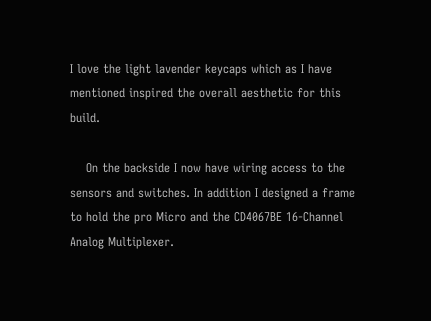I love the light lavender keycaps which as I have mentioned inspired the overall aesthetic for this build.

    On the backside I now have wiring access to the sensors and switches. In addition I designed a frame to hold the pro Micro and the CD4067BE 16-Channel Analog Multiplexer.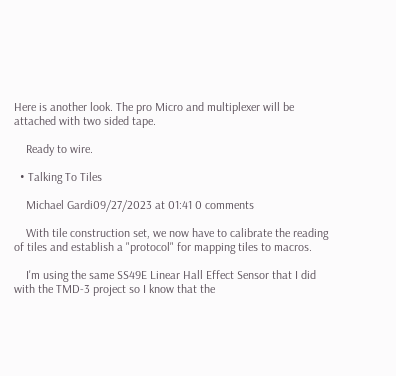Here is another look. The pro Micro and multiplexer will be attached with two sided tape.

    Ready to wire.

  • Talking To Tiles

    Michael Gardi09/27/2023 at 01:41 0 comments

    With tile construction set, we now have to calibrate the reading of tiles and establish a "protocol" for mapping tiles to macros.

    I'm using the same SS49E Linear Hall Effect Sensor that I did with the TMD-3 project so I know that the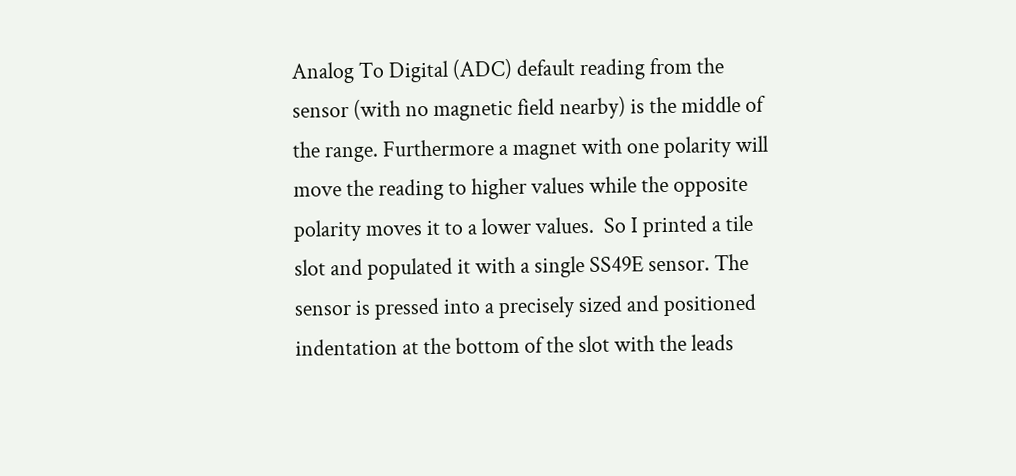Analog To Digital (ADC) default reading from the sensor (with no magnetic field nearby) is the middle of the range. Furthermore a magnet with one polarity will move the reading to higher values while the opposite polarity moves it to a lower values.  So I printed a tile slot and populated it with a single SS49E sensor. The sensor is pressed into a precisely sized and positioned indentation at the bottom of the slot with the leads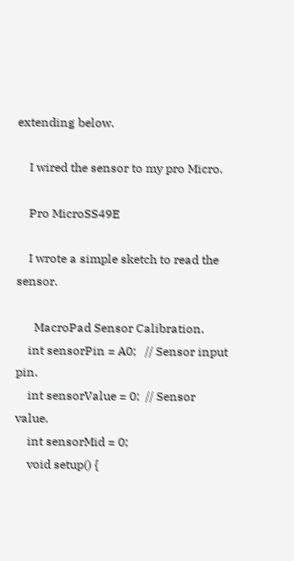extending below.

    I wired the sensor to my pro Micro.

    Pro MicroSS49E

    I wrote a simple sketch to read the sensor.

      MacroPad Sensor Calibration.
    int sensorPin = A0;   // Sensor input pin.
    int sensorValue = 0;  // Sensor value.
    int sensorMid = 0;
    void setup() {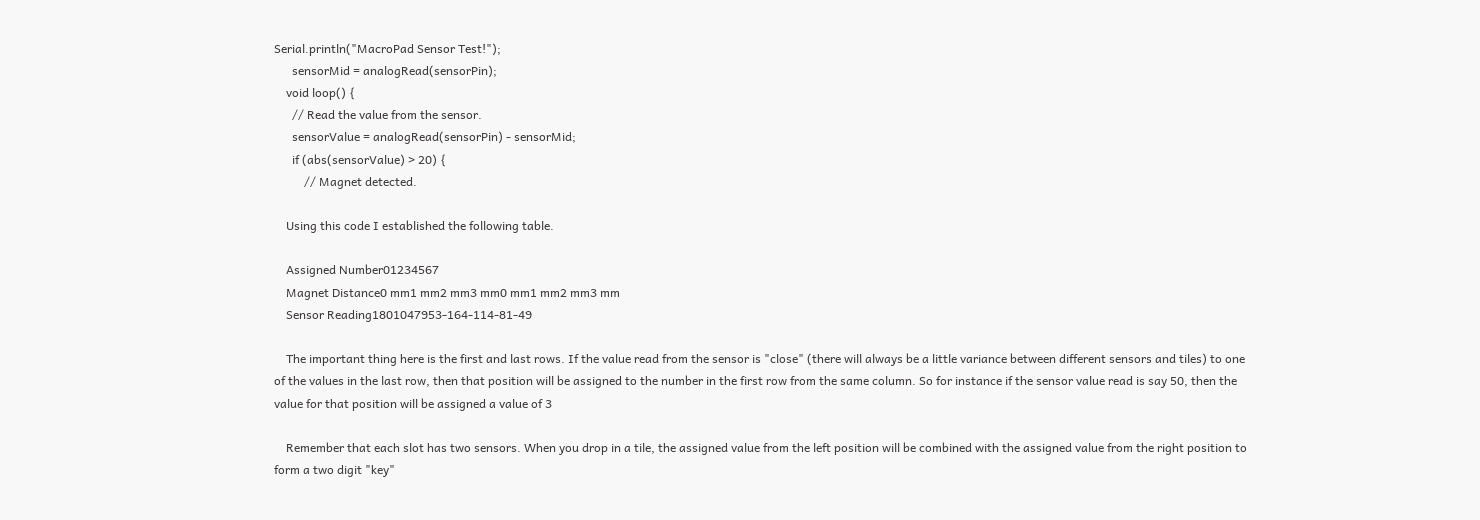Serial.println("MacroPad Sensor Test!");
      sensorMid = analogRead(sensorPin);
    void loop() {
      // Read the value from the sensor.
      sensorValue = analogRead(sensorPin) - sensorMid;
      if (abs(sensorValue) > 20) {
          // Magnet detected.

    Using this code I established the following table.

    Assigned Number01234567
    Magnet Distance0 mm1 mm2 mm3 mm0 mm1 mm2 mm3 mm
    Sensor Reading1801047953-164-114-81-49

    The important thing here is the first and last rows. If the value read from the sensor is "close" (there will always be a little variance between different sensors and tiles) to one of the values in the last row, then that position will be assigned to the number in the first row from the same column. So for instance if the sensor value read is say 50, then the value for that position will be assigned a value of 3

    Remember that each slot has two sensors. When you drop in a tile, the assigned value from the left position will be combined with the assigned value from the right position to form a two digit "key"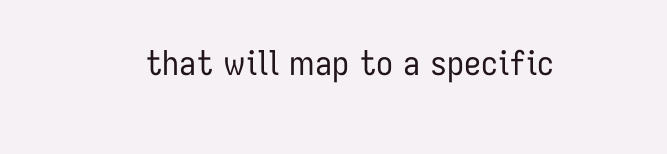that will map to a specific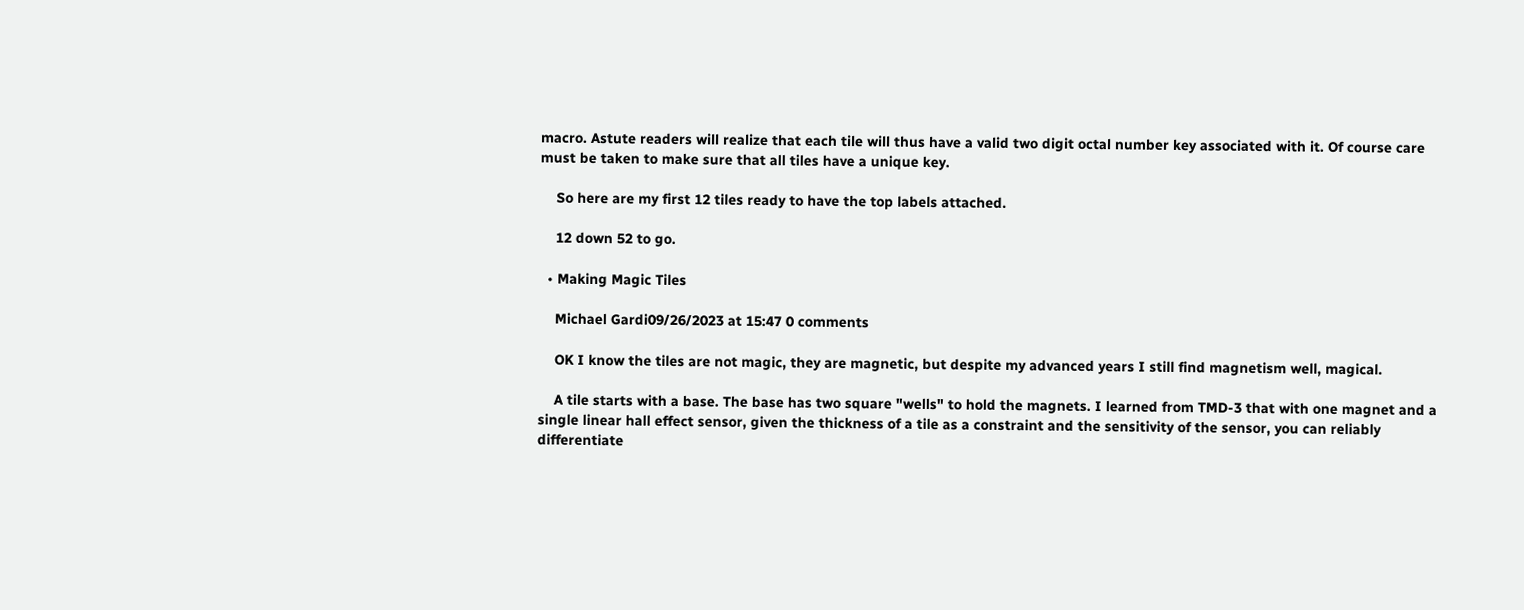macro. Astute readers will realize that each tile will thus have a valid two digit octal number key associated with it. Of course care must be taken to make sure that all tiles have a unique key.

    So here are my first 12 tiles ready to have the top labels attached.

    12 down 52 to go.

  • Making Magic Tiles

    Michael Gardi09/26/2023 at 15:47 0 comments

    OK I know the tiles are not magic, they are magnetic, but despite my advanced years I still find magnetism well, magical.

    A tile starts with a base. The base has two square "wells" to hold the magnets. I learned from TMD-3 that with one magnet and a single linear hall effect sensor, given the thickness of a tile as a constraint and the sensitivity of the sensor, you can reliably differentiate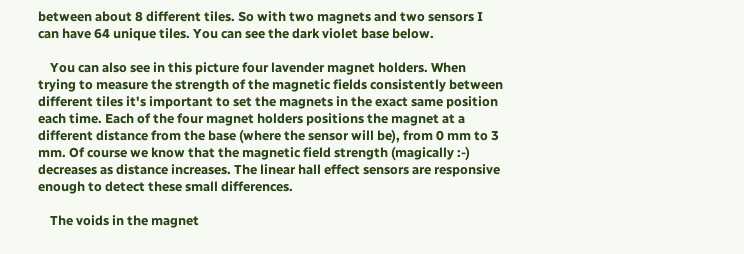between about 8 different tiles. So with two magnets and two sensors I can have 64 unique tiles. You can see the dark violet base below.

    You can also see in this picture four lavender magnet holders. When trying to measure the strength of the magnetic fields consistently between different tiles it's important to set the magnets in the exact same position each time. Each of the four magnet holders positions the magnet at a different distance from the base (where the sensor will be), from 0 mm to 3 mm. Of course we know that the magnetic field strength (magically :-) decreases as distance increases. The linear hall effect sensors are responsive enough to detect these small differences.

    The voids in the magnet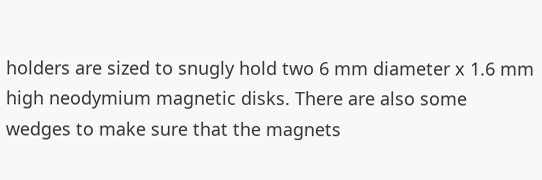holders are sized to snugly hold two 6 mm diameter x 1.6 mm high neodymium magnetic disks. There are also some wedges to make sure that the magnets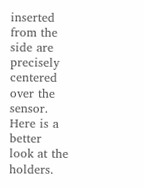inserted from the side are precisely centered over the sensor. Here is a better look at the holders.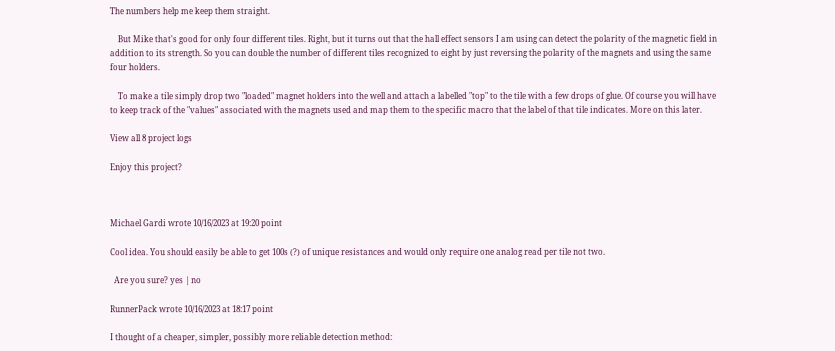The numbers help me keep them straight.

    But Mike that's good for only four different tiles. Right, but it turns out that the hall effect sensors I am using can detect the polarity of the magnetic field in addition to its strength. So you can double the number of different tiles recognized to eight by just reversing the polarity of the magnets and using the same four holders.

    To make a tile simply drop two "loaded" magnet holders into the well and attach a labelled "top" to the tile with a few drops of glue. Of course you will have to keep track of the "values" associated with the magnets used and map them to the specific macro that the label of that tile indicates. More on this later.

View all 8 project logs

Enjoy this project?



Michael Gardi wrote 10/16/2023 at 19:20 point

Cool idea. You should easily be able to get 100s (?) of unique resistances and would only require one analog read per tile not two.

  Are you sure? yes | no

RunnerPack wrote 10/16/2023 at 18:17 point

I thought of a cheaper, simpler, possibly more reliable detection method: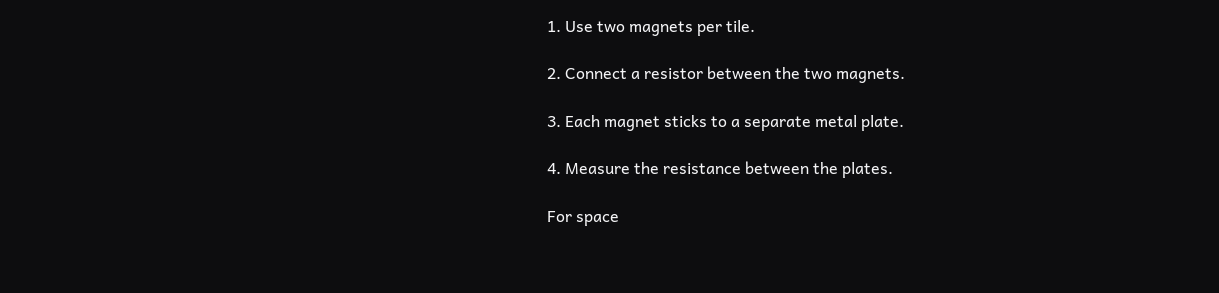1. Use two magnets per tile.

2. Connect a resistor between the two magnets.

3. Each magnet sticks to a separate metal plate.

4. Measure the resistance between the plates.

For space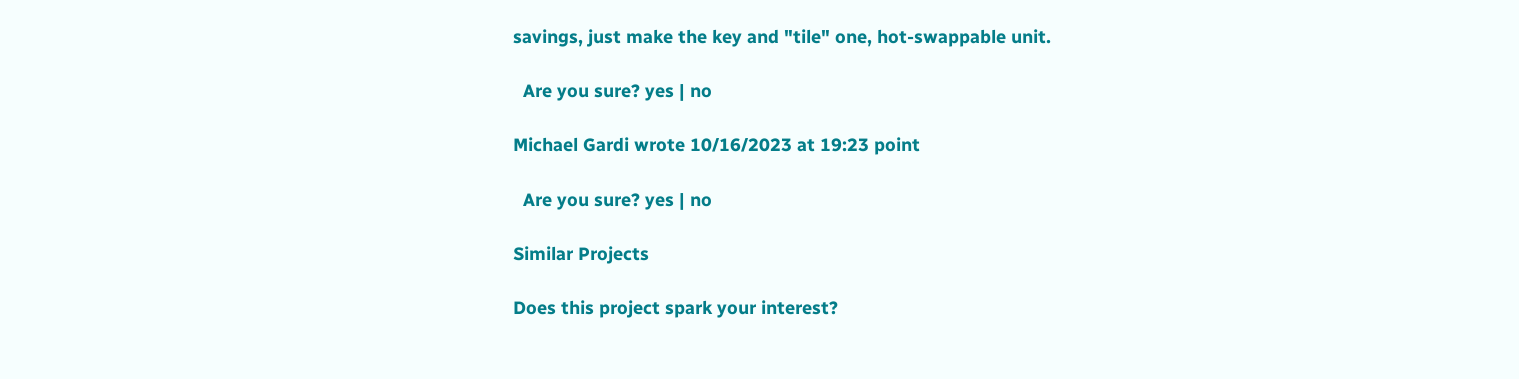savings, just make the key and "tile" one, hot-swappable unit.

  Are you sure? yes | no

Michael Gardi wrote 10/16/2023 at 19:23 point

  Are you sure? yes | no

Similar Projects

Does this project spark your interest?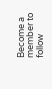Become a member to follow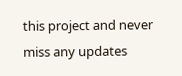this project and never miss any updates